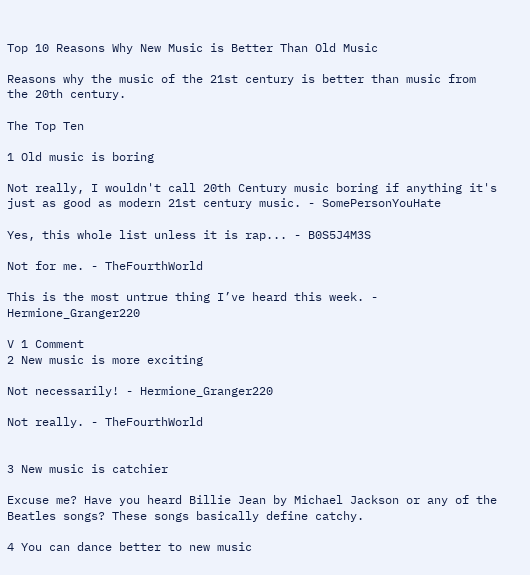Top 10 Reasons Why New Music is Better Than Old Music

Reasons why the music of the 21st century is better than music from the 20th century.

The Top Ten

1 Old music is boring

Not really, I wouldn't call 20th Century music boring if anything it's just as good as modern 21st century music. - SomePersonYouHate

Yes, this whole list unless it is rap... - B0S5J4M3S

Not for me. - TheFourthWorld

This is the most untrue thing I’ve heard this week. - Hermione_Granger220

V 1 Comment
2 New music is more exciting

Not necessarily! - Hermione_Granger220

Not really. - TheFourthWorld


3 New music is catchier

Excuse me? Have you heard Billie Jean by Michael Jackson or any of the Beatles songs? These songs basically define catchy.

4 You can dance better to new music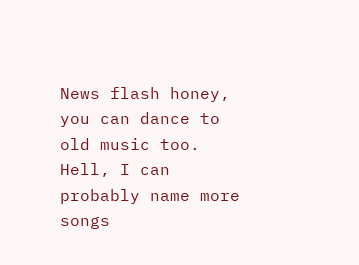News flash honey, you can dance to old music too. Hell, I can probably name more songs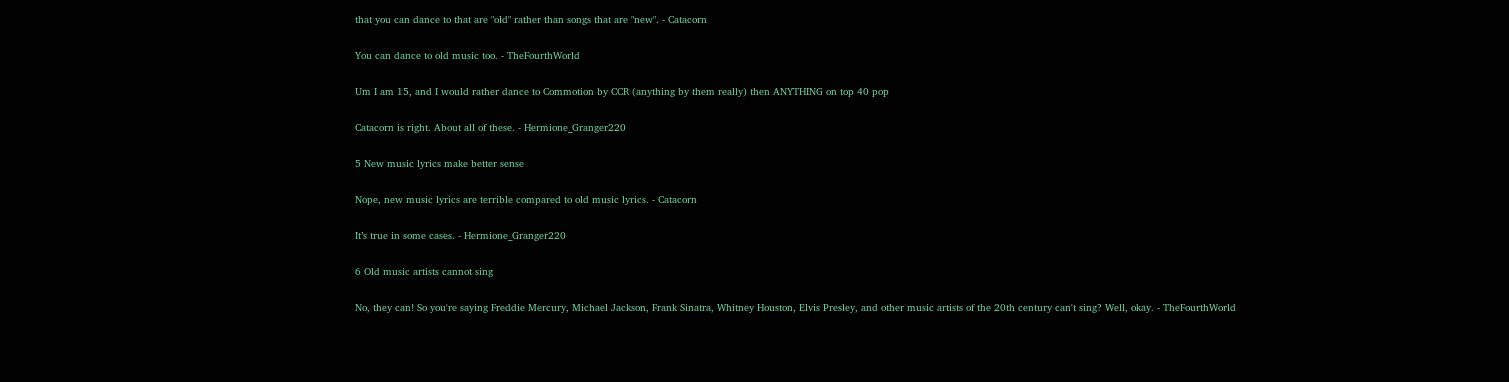that you can dance to that are "old" rather than songs that are "new". - Catacorn

You can dance to old music too. - TheFourthWorld

Um I am 15, and I would rather dance to Commotion by CCR (anything by them really) then ANYTHING on top 40 pop

Catacorn is right. About all of these. - Hermione_Granger220

5 New music lyrics make better sense

Nope, new music lyrics are terrible compared to old music lyrics. - Catacorn

It’s true in some cases. - Hermione_Granger220

6 Old music artists cannot sing

No, they can! So you're saying Freddie Mercury, Michael Jackson, Frank Sinatra, Whitney Houston, Elvis Presley, and other music artists of the 20th century can't sing? Well, okay. - TheFourthWorld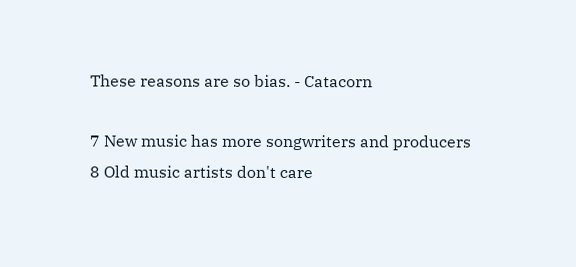These reasons are so bias. - Catacorn

7 New music has more songwriters and producers
8 Old music artists don't care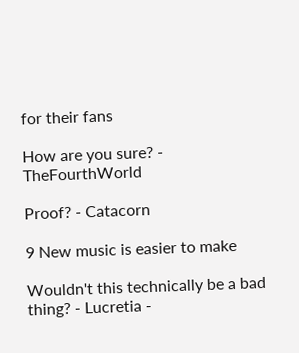for their fans

How are you sure? - TheFourthWorld

Proof? - Catacorn

9 New music is easier to make

Wouldn't this technically be a bad thing? - Lucretia -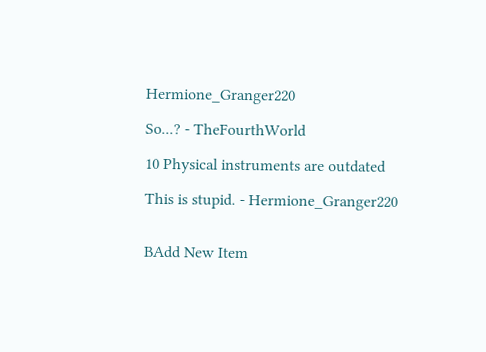Hermione_Granger220

So...? - TheFourthWorld

10 Physical instruments are outdated

This is stupid. - Hermione_Granger220


BAdd New Item